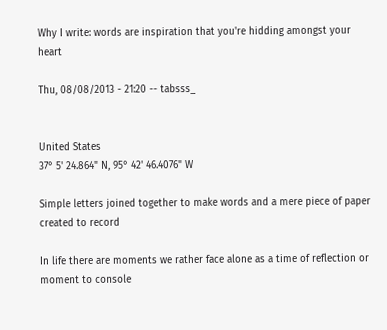Why I write: words are inspiration that you're hidding amongst your heart

Thu, 08/08/2013 - 21:20 -- tabsss_


United States
37° 5' 24.864" N, 95° 42' 46.4076" W

Simple letters joined together to make words and a mere piece of paper created to record

In life there are moments we rather face alone as a time of reflection or moment to console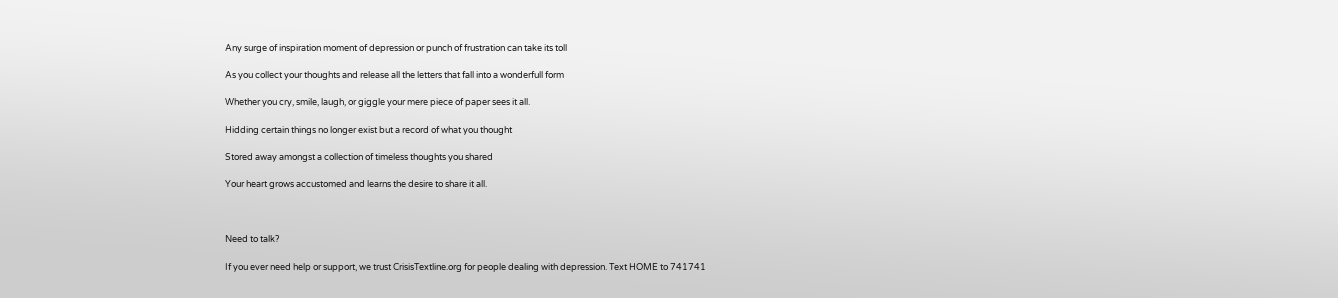Any surge of inspiration moment of depression or punch of frustration can take its toll

As you collect your thoughts and release all the letters that fall into a wonderfull form

Whether you cry, smile, laugh, or giggle your mere piece of paper sees it all.

Hidding certain things no longer exist but a record of what you thought

Stored away amongst a collection of timeless thoughts you shared

Your heart grows accustomed and learns the desire to share it all.



Need to talk?

If you ever need help or support, we trust CrisisTextline.org for people dealing with depression. Text HOME to 741741